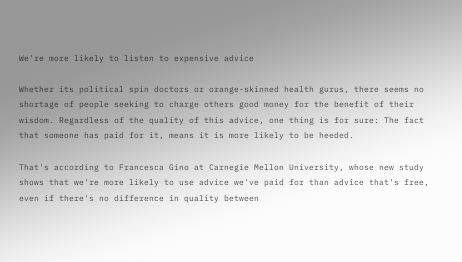We're more likely to listen to expensive advice

Whether its political spin doctors or orange-skinned health gurus, there seems no shortage of people seeking to charge others good money for the benefit of their wisdom. Regardless of the quality of this advice, one thing is for sure: The fact that someone has paid for it, means it is more likely to be heeded.

That's according to Francesca Gino at Carnegie Mellon University, whose new study shows that we're more likely to use advice we've paid for than advice that's free, even if there's no difference in quality between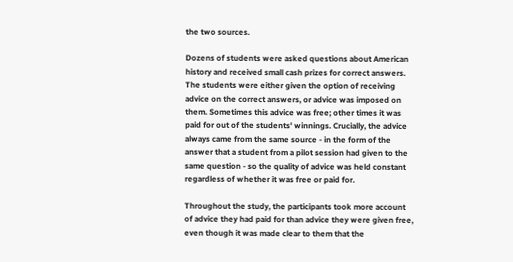the two sources.

Dozens of students were asked questions about American history and received small cash prizes for correct answers. The students were either given the option of receiving advice on the correct answers, or advice was imposed on them. Sometimes this advice was free; other times it was paid for out of the students' winnings. Crucially, the advice always came from the same source - in the form of the answer that a student from a pilot session had given to the same question - so the quality of advice was held constant regardless of whether it was free or paid for.

Throughout the study, the participants took more account of advice they had paid for than advice they were given free, even though it was made clear to them that the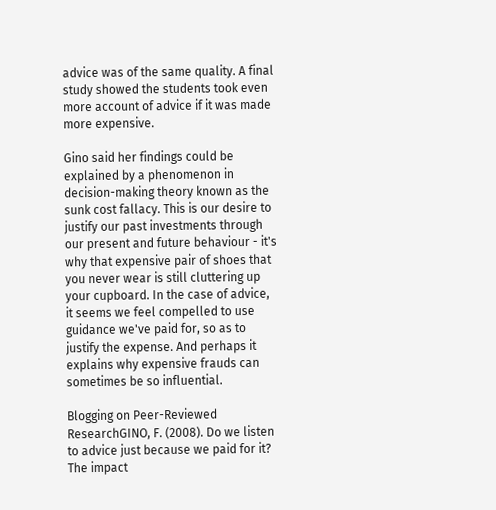advice was of the same quality. A final study showed the students took even more account of advice if it was made more expensive.

Gino said her findings could be explained by a phenomenon in decision-making theory known as the sunk cost fallacy. This is our desire to justify our past investments through our present and future behaviour - it's why that expensive pair of shoes that you never wear is still cluttering up your cupboard. In the case of advice, it seems we feel compelled to use guidance we've paid for, so as to justify the expense. And perhaps it explains why expensive frauds can sometimes be so influential.

Blogging on Peer-Reviewed ResearchGINO, F. (2008). Do we listen to advice just because we paid for it? The impact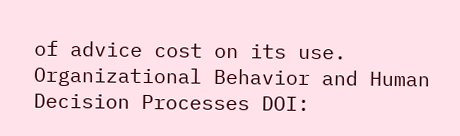of advice cost on its use. Organizational Behavior and Human Decision Processes DOI: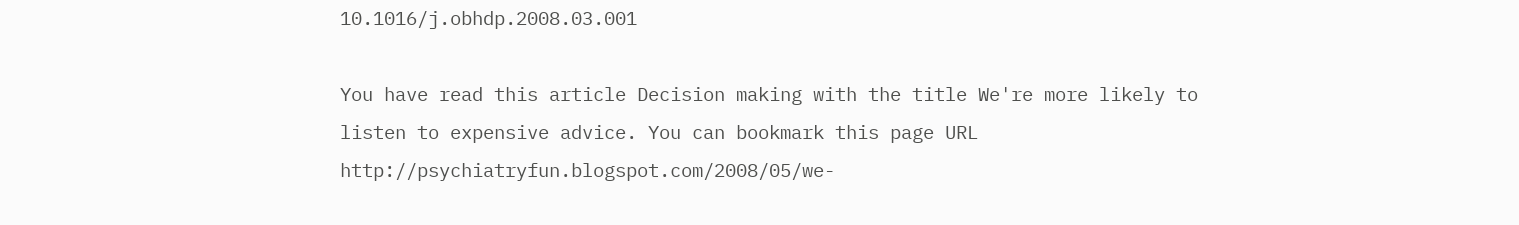10.1016/j.obhdp.2008.03.001

You have read this article Decision making with the title We're more likely to listen to expensive advice. You can bookmark this page URL http://psychiatryfun.blogspot.com/2008/05/we-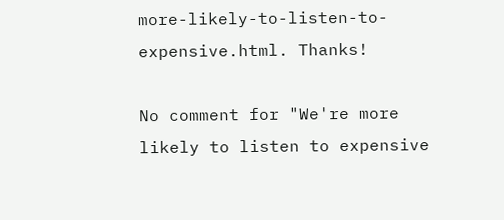more-likely-to-listen-to-expensive.html. Thanks!

No comment for "We're more likely to listen to expensive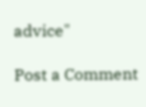advice"

Post a Comment